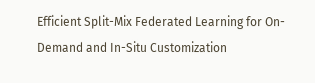Efficient Split-Mix Federated Learning for On-Demand and In-Situ Customization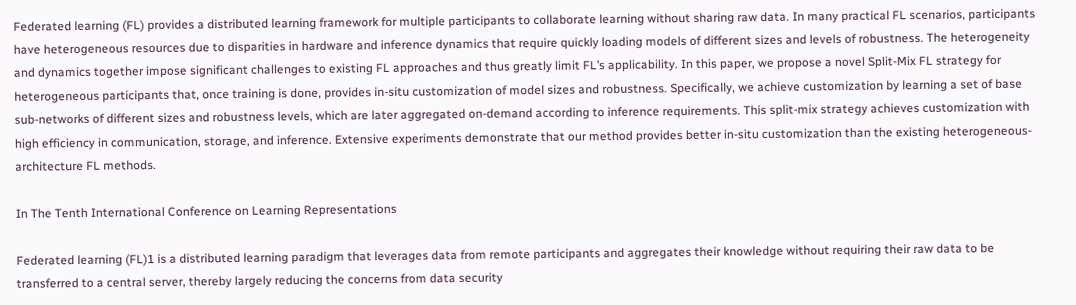Federated learning (FL) provides a distributed learning framework for multiple participants to collaborate learning without sharing raw data. In many practical FL scenarios, participants have heterogeneous resources due to disparities in hardware and inference dynamics that require quickly loading models of different sizes and levels of robustness. The heterogeneity and dynamics together impose significant challenges to existing FL approaches and thus greatly limit FL’s applicability. In this paper, we propose a novel Split-Mix FL strategy for heterogeneous participants that, once training is done, provides in-situ customization of model sizes and robustness. Specifically, we achieve customization by learning a set of base sub-networks of different sizes and robustness levels, which are later aggregated on-demand according to inference requirements. This split-mix strategy achieves customization with high efficiency in communication, storage, and inference. Extensive experiments demonstrate that our method provides better in-situ customization than the existing heterogeneous-architecture FL methods.

In The Tenth International Conference on Learning Representations

Federated learning (FL)1 is a distributed learning paradigm that leverages data from remote participants and aggregates their knowledge without requiring their raw data to be transferred to a central server, thereby largely reducing the concerns from data security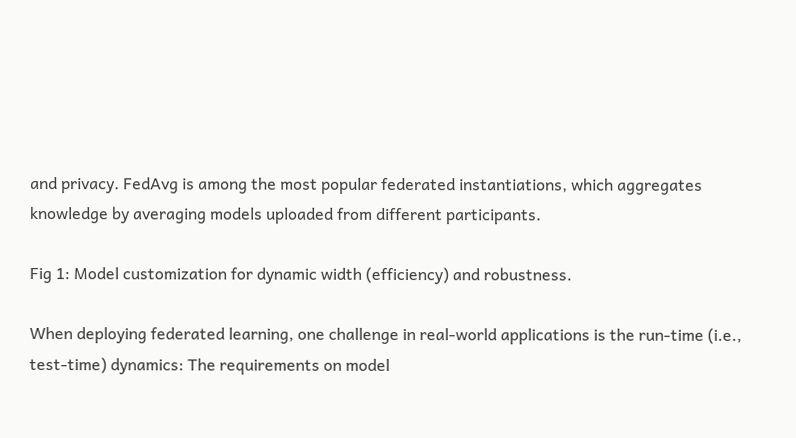and privacy. FedAvg is among the most popular federated instantiations, which aggregates knowledge by averaging models uploaded from different participants.

Fig 1: Model customization for dynamic width (efficiency) and robustness.

When deploying federated learning, one challenge in real-world applications is the run-time (i.e., test-time) dynamics: The requirements on model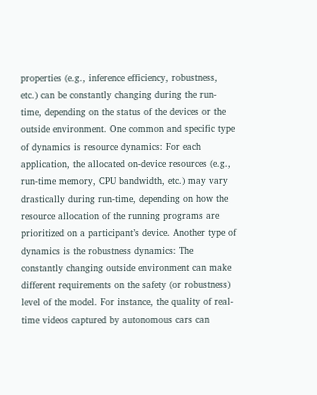properties (e.g., inference efficiency, robustness, etc.) can be constantly changing during the run-time, depending on the status of the devices or the outside environment. One common and specific type of dynamics is resource dynamics: For each application, the allocated on-device resources (e.g., run-time memory, CPU bandwidth, etc.) may vary drastically during run-time, depending on how the resource allocation of the running programs are prioritized on a participant’s device. Another type of dynamics is the robustness dynamics: The constantly changing outside environment can make different requirements on the safety (or robustness) level of the model. For instance, the quality of real-time videos captured by autonomous cars can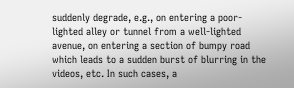suddenly degrade, e.g., on entering a poor-lighted alley or tunnel from a well-lighted avenue, on entering a section of bumpy road which leads to a sudden burst of blurring in the videos, etc. In such cases, a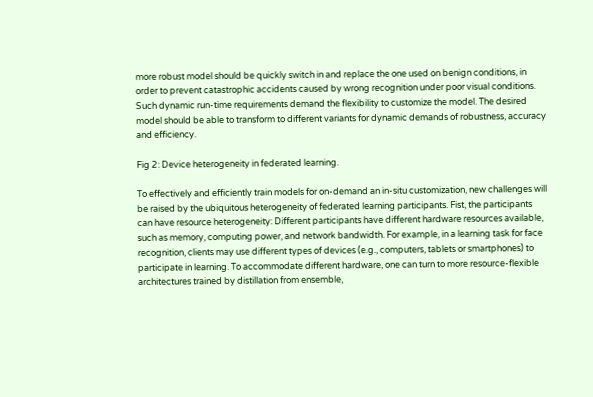more robust model should be quickly switch in and replace the one used on benign conditions, in order to prevent catastrophic accidents caused by wrong recognition under poor visual conditions. Such dynamic run-time requirements demand the flexibility to customize the model. The desired model should be able to transform to different variants for dynamic demands of robustness, accuracy and efficiency.

Fig 2: Device heterogeneity in federated learning.

To effectively and efficiently train models for on-demand an in-situ customization, new challenges will be raised by the ubiquitous heterogeneity of federated learning participants. Fist, the participants can have resource heterogeneity: Different participants have different hardware resources available, such as memory, computing power, and network bandwidth. For example, in a learning task for face recognition, clients may use different types of devices (e.g., computers, tablets or smartphones) to participate in learning. To accommodate different hardware, one can turn to more resource-flexible architectures trained by distillation from ensemble,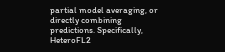partial model averaging, or directly combining predictions. Specifically, HeteroFL2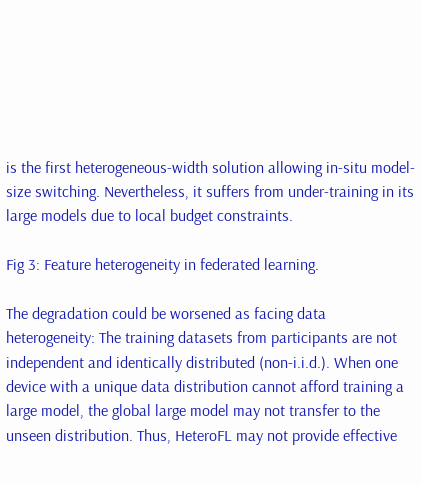is the first heterogeneous-width solution allowing in-situ model-size switching. Nevertheless, it suffers from under-training in its large models due to local budget constraints.

Fig 3: Feature heterogeneity in federated learning.

The degradation could be worsened as facing data heterogeneity: The training datasets from participants are not independent and identically distributed (non-i.i.d.). When one device with a unique data distribution cannot afford training a large model, the global large model may not transfer to the unseen distribution. Thus, HeteroFL may not provide effective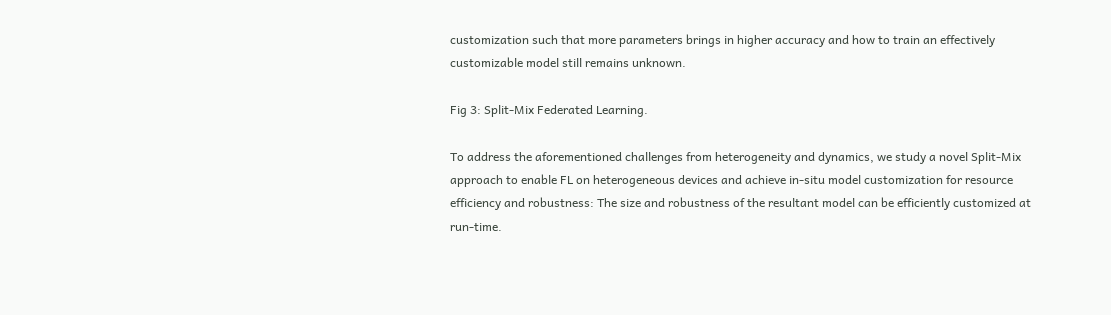customization such that more parameters brings in higher accuracy and how to train an effectively customizable model still remains unknown.

Fig 3: Split-Mix Federated Learning.

To address the aforementioned challenges from heterogeneity and dynamics, we study a novel Split-Mix approach to enable FL on heterogeneous devices and achieve in-situ model customization for resource efficiency and robustness: The size and robustness of the resultant model can be efficiently customized at run-time.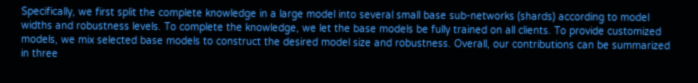Specifically, we first split the complete knowledge in a large model into several small base sub-networks (shards) according to model widths and robustness levels. To complete the knowledge, we let the base models be fully trained on all clients. To provide customized models, we mix selected base models to construct the desired model size and robustness. Overall, our contributions can be summarized in three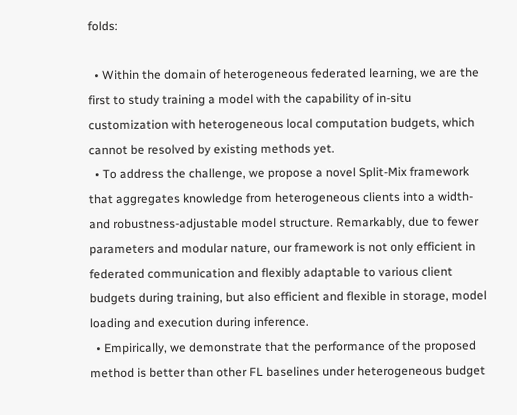folds:

  • Within the domain of heterogeneous federated learning, we are the first to study training a model with the capability of in-situ customization with heterogeneous local computation budgets, which cannot be resolved by existing methods yet.
  • To address the challenge, we propose a novel Split-Mix framework that aggregates knowledge from heterogeneous clients into a width- and robustness-adjustable model structure. Remarkably, due to fewer parameters and modular nature, our framework is not only efficient in federated communication and flexibly adaptable to various client budgets during training, but also efficient and flexible in storage, model loading and execution during inference.
  • Empirically, we demonstrate that the performance of the proposed method is better than other FL baselines under heterogeneous budget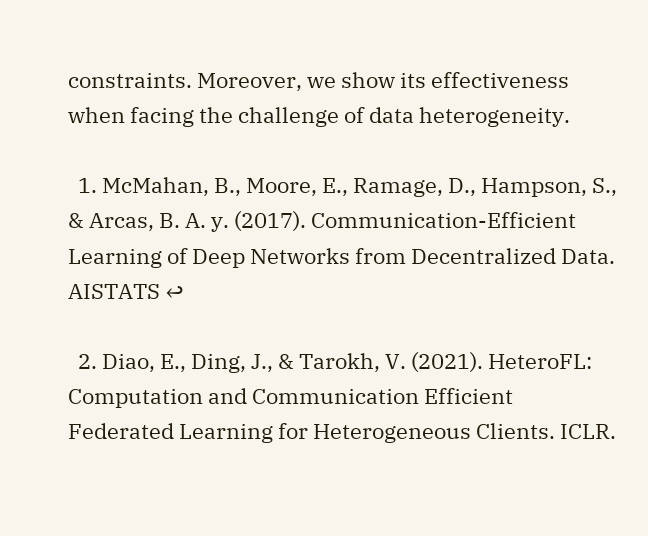constraints. Moreover, we show its effectiveness when facing the challenge of data heterogeneity.

  1. McMahan, B., Moore, E., Ramage, D., Hampson, S., & Arcas, B. A. y. (2017). Communication-Efficient Learning of Deep Networks from Decentralized Data. AISTATS ↩

  2. Diao, E., Ding, J., & Tarokh, V. (2021). HeteroFL: Computation and Communication Efficient Federated Learning for Heterogeneous Clients. ICLR.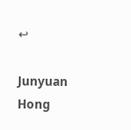↩

Junyuan Hong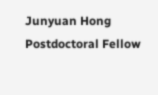Junyuan Hong
Postdoctoral Fellow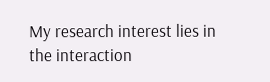My research interest lies in the interaction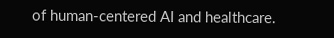of human-centered AI and healthcare.